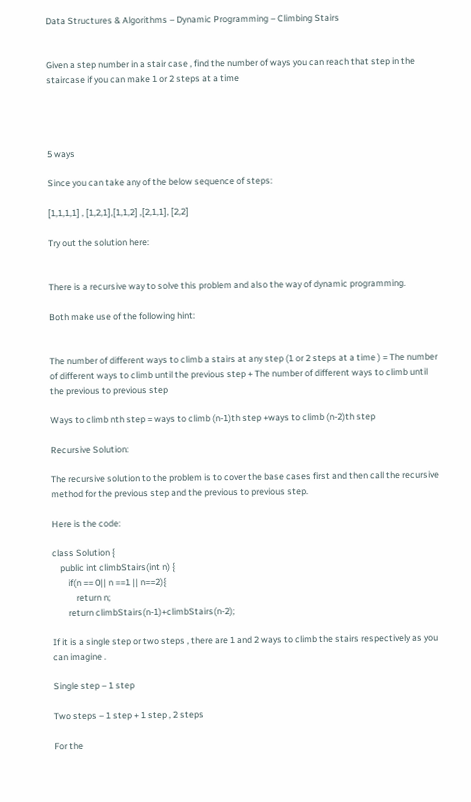Data Structures & Algorithms – Dynamic Programming – Climbing Stairs


Given a step number in a stair case , find the number of ways you can reach that step in the staircase if you can make 1 or 2 steps at a time




5 ways

Since you can take any of the below sequence of steps:

[1,1,1,1] , [1,2,1],[1,1,2] ,[2,1,1], [2,2]

Try out the solution here:


There is a recursive way to solve this problem and also the way of dynamic programming.

Both make use of the following hint:


The number of different ways to climb a stairs at any step (1 or 2 steps at a time ) = The number of different ways to climb until the previous step + The number of different ways to climb until the previous to previous step

Ways to climb nth step = ways to climb (n-1)th step +ways to climb (n-2)th step

Recursive Solution:

The recursive solution to the problem is to cover the base cases first and then call the recursive method for the previous step and the previous to previous step.

Here is the code:

class Solution {
    public int climbStairs(int n) {
        if(n == 0|| n ==1 || n==2){
            return n;
        return climbStairs(n-1)+climbStairs(n-2);

If it is a single step or two steps , there are 1 and 2 ways to climb the stairs respectively as you can imagine .

Single step – 1 step

Two steps – 1 step + 1 step , 2 steps

For the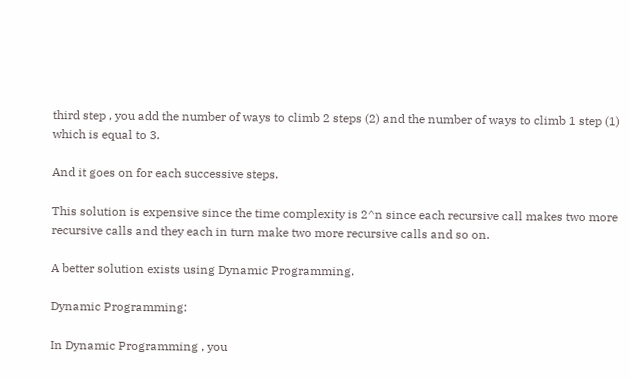third step , you add the number of ways to climb 2 steps (2) and the number of ways to climb 1 step (1) which is equal to 3.

And it goes on for each successive steps.

This solution is expensive since the time complexity is 2^n since each recursive call makes two more recursive calls and they each in turn make two more recursive calls and so on.

A better solution exists using Dynamic Programming.

Dynamic Programming:

In Dynamic Programming , you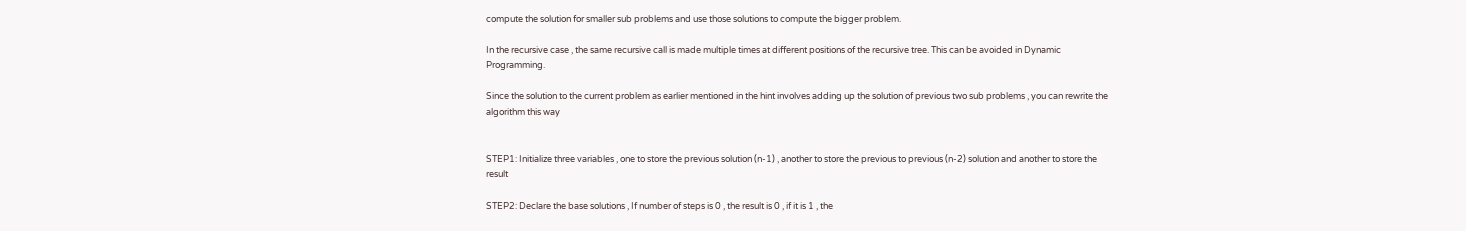compute the solution for smaller sub problems and use those solutions to compute the bigger problem.

In the recursive case , the same recursive call is made multiple times at different positions of the recursive tree. This can be avoided in Dynamic Programming.

Since the solution to the current problem as earlier mentioned in the hint involves adding up the solution of previous two sub problems , you can rewrite the algorithm this way


STEP1: Initialize three variables , one to store the previous solution (n-1) , another to store the previous to previous (n-2) solution and another to store the result

STEP2: Declare the base solutions , If number of steps is 0 , the result is 0 , if it is 1 , the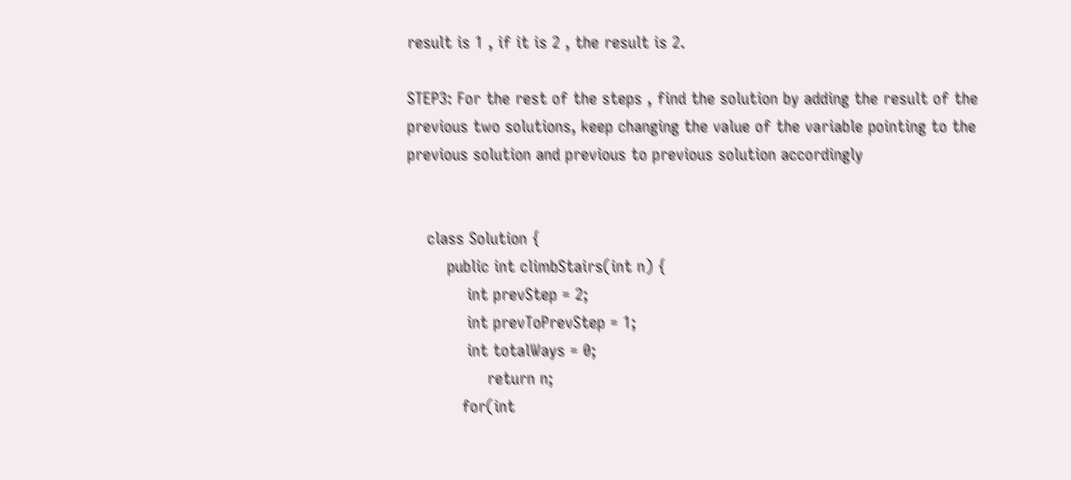result is 1 , if it is 2 , the result is 2.

STEP3: For the rest of the steps , find the solution by adding the result of the previous two solutions, keep changing the value of the variable pointing to the previous solution and previous to previous solution accordingly


    class Solution {
        public int climbStairs(int n) {
            int prevStep = 2;
            int prevToPrevStep = 1;
            int totalWays = 0;
                return n;
           for(int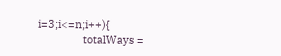i=3;i<=n;i++){
               totalWays =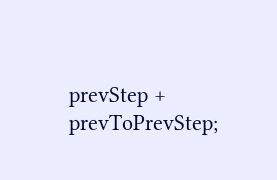prevStep + prevToPrevStep;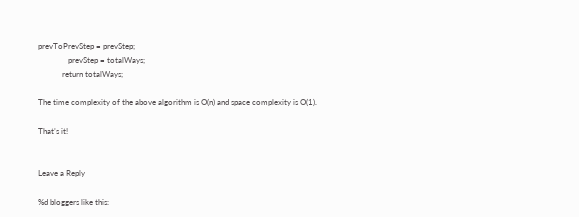prevToPrevStep = prevStep;
               prevStep = totalWays;
            return totalWays;

The time complexity of the above algorithm is O(n) and space complexity is O(1).

That’s it!


Leave a Reply

%d bloggers like this: